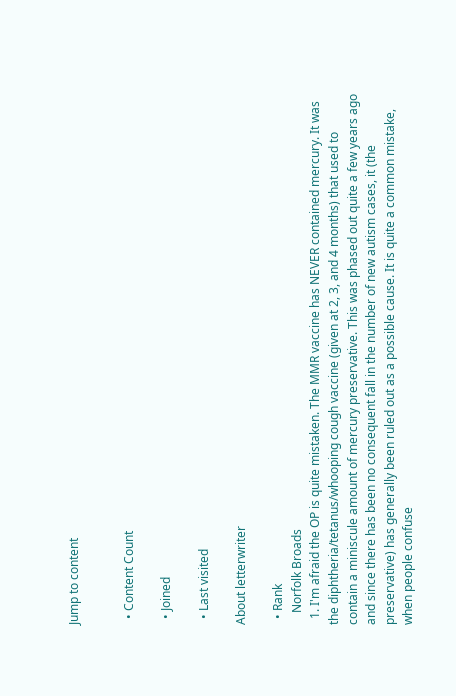Jump to content


  • Content Count

  • Joined

  • Last visited

About letterwriter

  • Rank
    Norfolk Broads
  1. I'm afraid the OP is quite mistaken. The MMR vaccine has NEVER contained mercury. It was the diphtheria/tetanus/whooping cough vaccine (given at 2, 3, and 4 months) that used to contain a miniscule amount of mercury preservative. This was phased out quite a few years ago and since there has been no consequent fall in the number of new autism cases, it (the preservative) has generally been ruled out as a possible cause. It is quite a common mistake, when people confuse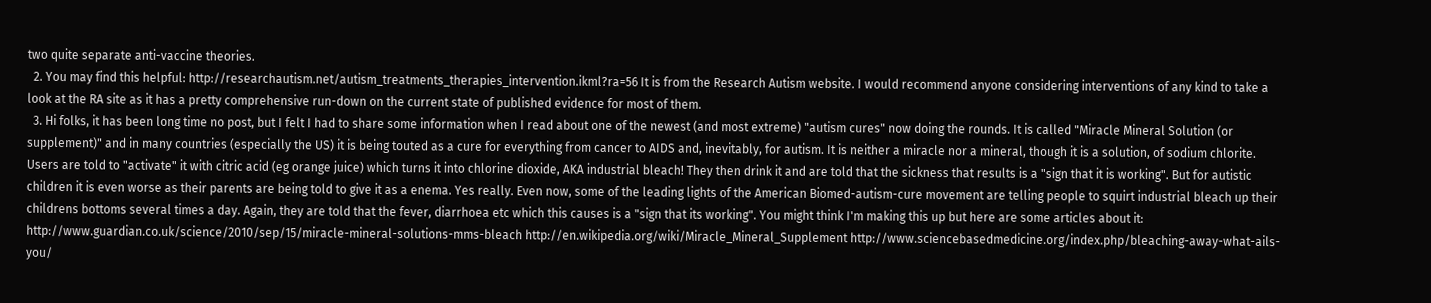two quite separate anti-vaccine theories.
  2. You may find this helpful: http://researchautism.net/autism_treatments_therapies_intervention.ikml?ra=56 It is from the Research Autism website. I would recommend anyone considering interventions of any kind to take a look at the RA site as it has a pretty comprehensive run-down on the current state of published evidence for most of them.
  3. Hi folks, it has been long time no post, but I felt I had to share some information when I read about one of the newest (and most extreme) "autism cures" now doing the rounds. It is called "Miracle Mineral Solution (or supplement)" and in many countries (especially the US) it is being touted as a cure for everything from cancer to AIDS and, inevitably, for autism. It is neither a miracle nor a mineral, though it is a solution, of sodium chlorite. Users are told to "activate" it with citric acid (eg orange juice) which turns it into chlorine dioxide, AKA industrial bleach! They then drink it and are told that the sickness that results is a "sign that it is working". But for autistic children it is even worse as their parents are being told to give it as a enema. Yes really. Even now, some of the leading lights of the American Biomed-autism-cure movement are telling people to squirt industrial bleach up their childrens bottoms several times a day. Again, they are told that the fever, diarrhoea etc which this causes is a "sign that its working". You might think I'm making this up but here are some articles about it: http://www.guardian.co.uk/science/2010/sep/15/miracle-mineral-solutions-mms-bleach http://en.wikipedia.org/wiki/Miracle_Mineral_Supplement http://www.sciencebasedmedicine.org/index.php/bleaching-away-what-ails-you/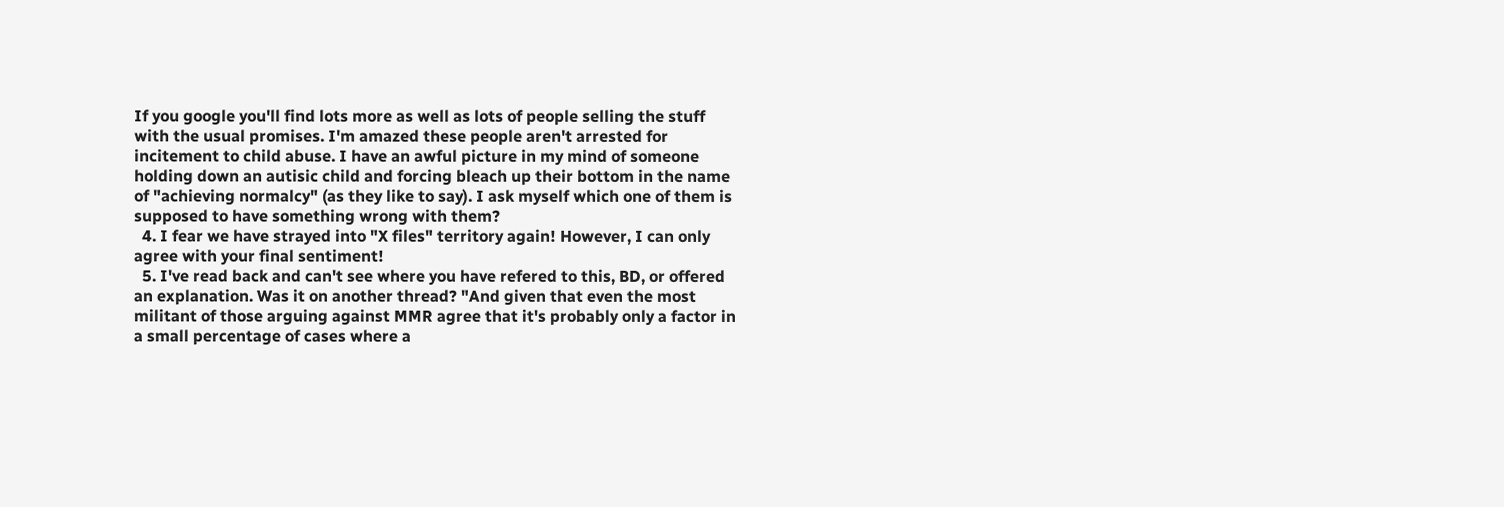If you google you'll find lots more as well as lots of people selling the stuff with the usual promises. I'm amazed these people aren't arrested for incitement to child abuse. I have an awful picture in my mind of someone holding down an autisic child and forcing bleach up their bottom in the name of "achieving normalcy" (as they like to say). I ask myself which one of them is supposed to have something wrong with them?
  4. I fear we have strayed into "X files" territory again! However, I can only agree with your final sentiment!
  5. I've read back and can't see where you have refered to this, BD, or offered an explanation. Was it on another thread? "And given that even the most militant of those arguing against MMR agree that it's probably only a factor in a small percentage of cases where a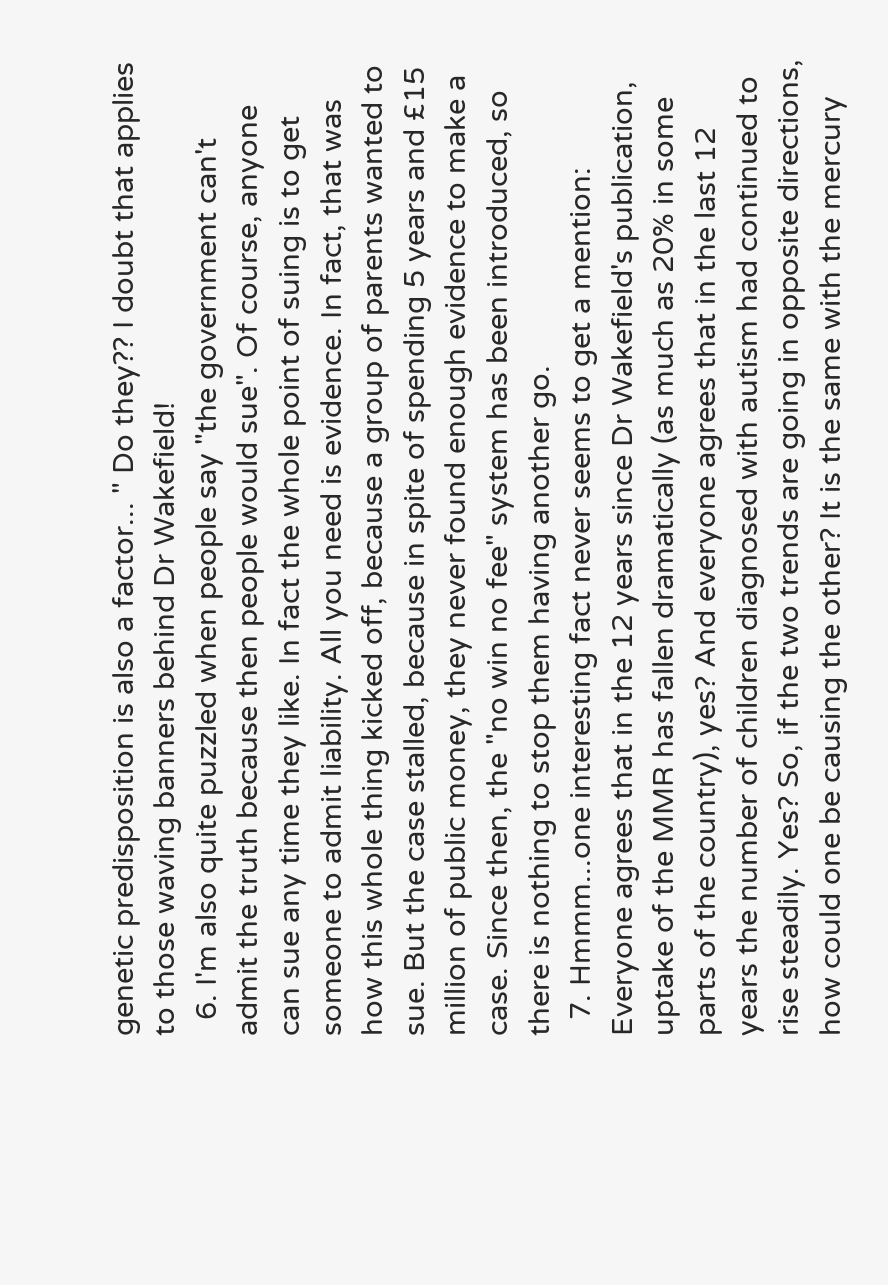genetic predisposition is also a factor... " Do they?? I doubt that applies to those waving banners behind Dr Wakefield!
  6. I'm also quite puzzled when people say "the government can't admit the truth because then people would sue". Of course, anyone can sue any time they like. In fact the whole point of suing is to get someone to admit liability. All you need is evidence. In fact, that was how this whole thing kicked off, because a group of parents wanted to sue. But the case stalled, because in spite of spending 5 years and £15 million of public money, they never found enough evidence to make a case. Since then, the "no win no fee" system has been introduced, so there is nothing to stop them having another go.
  7. Hmmm...one interesting fact never seems to get a mention: Everyone agrees that in the 12 years since Dr Wakefield's publication, uptake of the MMR has fallen dramatically (as much as 20% in some parts of the country), yes? And everyone agrees that in the last 12 years the number of children diagnosed with autism had continued to rise steadily. Yes? So, if the two trends are going in opposite directions, how could one be causing the other? It is the same with the mercury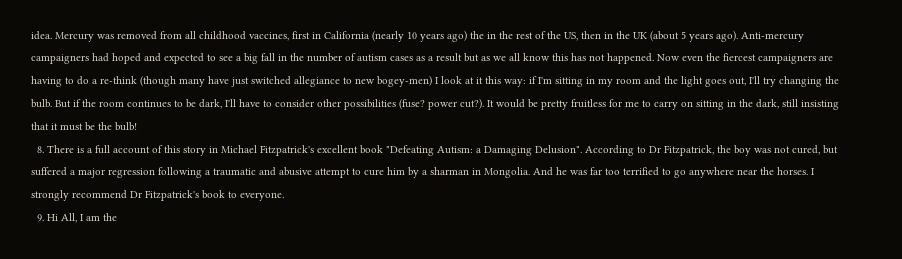idea. Mercury was removed from all childhood vaccines, first in California (nearly 10 years ago) the in the rest of the US, then in the UK (about 5 years ago). Anti-mercury campaigners had hoped and expected to see a big fall in the number of autism cases as a result but as we all know this has not happened. Now even the fiercest campaigners are having to do a re-think (though many have just switched allegiance to new bogey-men) I look at it this way: if I'm sitting in my room and the light goes out, I'll try changing the bulb. But if the room continues to be dark, I'll have to consider other possibilities (fuse? power cut?). It would be pretty fruitless for me to carry on sitting in the dark, still insisting that it must be the bulb!
  8. There is a full account of this story in Michael Fitzpatrick's excellent book "Defeating Autism: a Damaging Delusion". According to Dr Fitzpatrick, the boy was not cured, but suffered a major regression following a traumatic and abusive attempt to cure him by a sharman in Mongolia. And he was far too terrified to go anywhere near the horses. I strongly recommend Dr Fitzpatrick's book to everyone.
  9. Hi All, I am the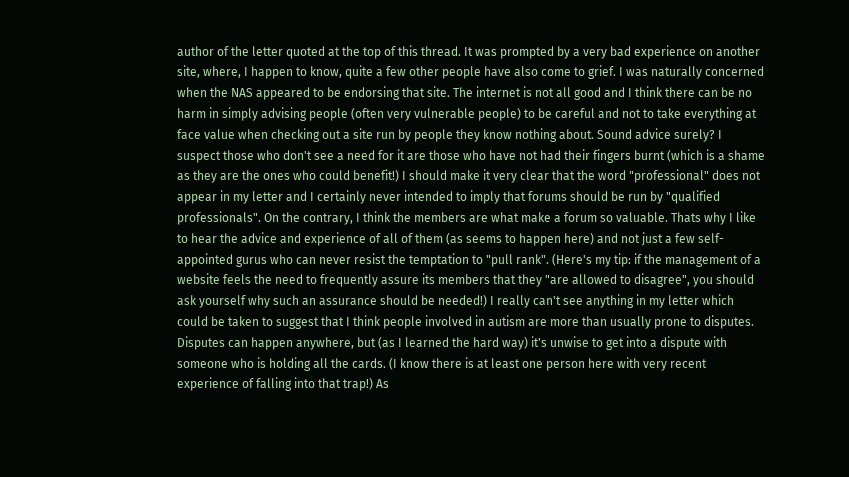author of the letter quoted at the top of this thread. It was prompted by a very bad experience on another site, where, I happen to know, quite a few other people have also come to grief. I was naturally concerned when the NAS appeared to be endorsing that site. The internet is not all good and I think there can be no harm in simply advising people (often very vulnerable people) to be careful and not to take everything at face value when checking out a site run by people they know nothing about. Sound advice surely? I suspect those who don't see a need for it are those who have not had their fingers burnt (which is a shame as they are the ones who could benefit!) I should make it very clear that the word "professional" does not appear in my letter and I certainly never intended to imply that forums should be run by "qualified professionals". On the contrary, I think the members are what make a forum so valuable. Thats why I like to hear the advice and experience of all of them (as seems to happen here) and not just a few self-appointed gurus who can never resist the temptation to "pull rank". (Here's my tip: if the management of a website feels the need to frequently assure its members that they "are allowed to disagree", you should ask yourself why such an assurance should be needed!) I really can't see anything in my letter which could be taken to suggest that I think people involved in autism are more than usually prone to disputes. Disputes can happen anywhere, but (as I learned the hard way) it's unwise to get into a dispute with someone who is holding all the cards. (I know there is at least one person here with very recent experience of falling into that trap!) As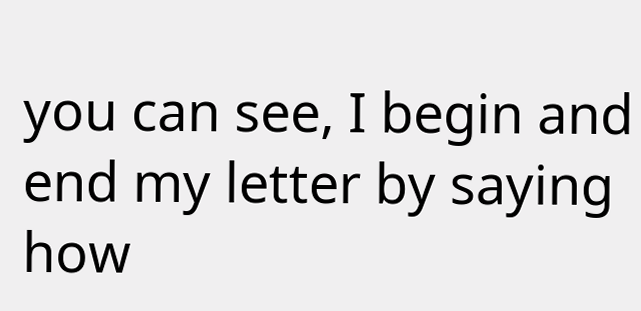you can see, I begin and end my letter by saying how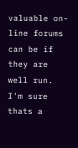valuable on-line forums can be if they are well run. I'm sure thats a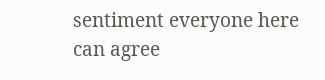sentiment everyone here can agree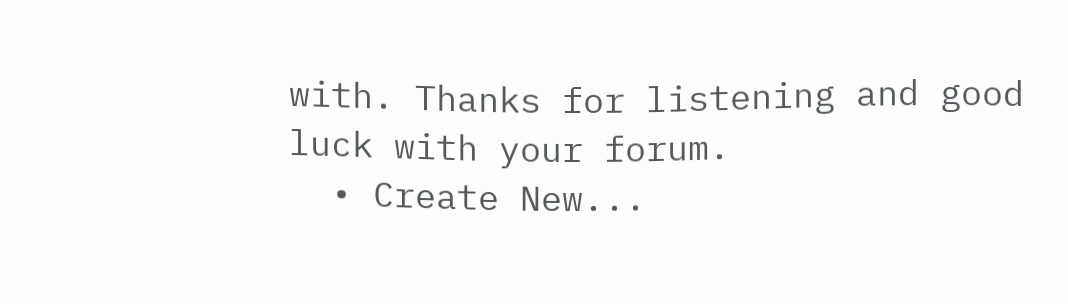with. Thanks for listening and good luck with your forum.
  • Create New...